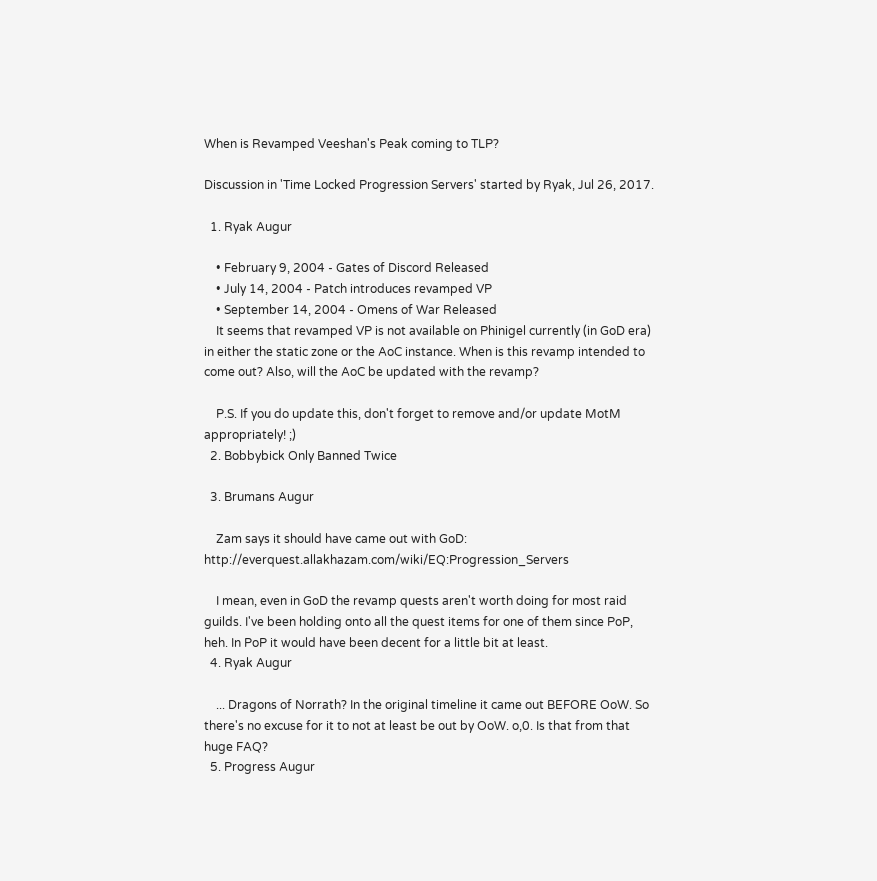When is Revamped Veeshan's Peak coming to TLP?

Discussion in 'Time Locked Progression Servers' started by Ryak, Jul 26, 2017.

  1. Ryak Augur

    • February 9, 2004 - Gates of Discord Released
    • July 14, 2004 - Patch introduces revamped VP
    • September 14, 2004 - Omens of War Released
    It seems that revamped VP is not available on Phinigel currently (in GoD era) in either the static zone or the AoC instance. When is this revamp intended to come out? Also, will the AoC be updated with the revamp?

    P.S. If you do update this, don't forget to remove and/or update MotM appropriately! ;)
  2. Bobbybick Only Banned Twice

  3. Brumans Augur

    Zam says it should have came out with GoD: http://everquest.allakhazam.com/wiki/EQ:Progression_Servers

    I mean, even in GoD the revamp quests aren't worth doing for most raid guilds. I've been holding onto all the quest items for one of them since PoP, heh. In PoP it would have been decent for a little bit at least.
  4. Ryak Augur

    ... Dragons of Norrath? In the original timeline it came out BEFORE OoW. So there's no excuse for it to not at least be out by OoW. o,0. Is that from that huge FAQ?
  5. Progress Augur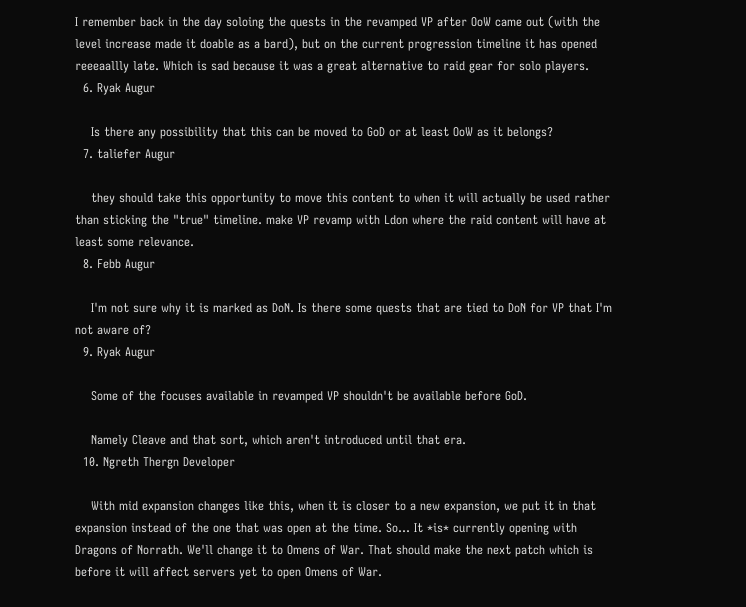I remember back in the day soloing the quests in the revamped VP after OoW came out (with the level increase made it doable as a bard), but on the current progression timeline it has opened reeeaallly late. Which is sad because it was a great alternative to raid gear for solo players.
  6. Ryak Augur

    Is there any possibility that this can be moved to GoD or at least OoW as it belongs?
  7. taliefer Augur

    they should take this opportunity to move this content to when it will actually be used rather than sticking the "true" timeline. make VP revamp with Ldon where the raid content will have at least some relevance.
  8. Febb Augur

    I'm not sure why it is marked as DoN. Is there some quests that are tied to DoN for VP that I'm not aware of?
  9. Ryak Augur

    Some of the focuses available in revamped VP shouldn't be available before GoD.

    Namely Cleave and that sort, which aren't introduced until that era.
  10. Ngreth Thergn Developer

    With mid expansion changes like this, when it is closer to a new expansion, we put it in that expansion instead of the one that was open at the time. So... It *is* currently opening with Dragons of Norrath. We'll change it to Omens of War. That should make the next patch which is before it will affect servers yet to open Omens of War.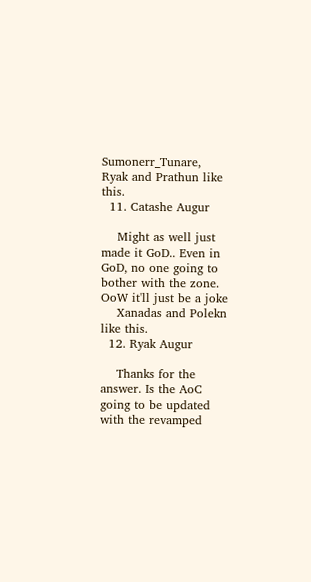Sumonerr_Tunare, Ryak and Prathun like this.
  11. Catashe Augur

    Might as well just made it GoD.. Even in GoD, no one going to bother with the zone. OoW it'll just be a joke
    Xanadas and Polekn like this.
  12. Ryak Augur

    Thanks for the answer. Is the AoC going to be updated with the revamped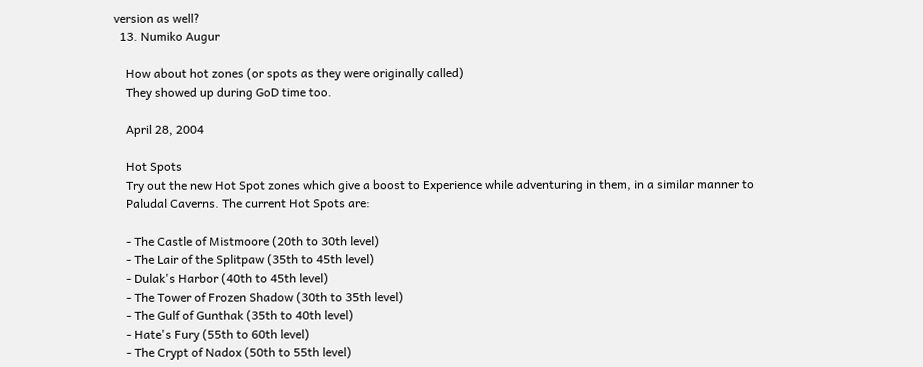version as well?
  13. Numiko Augur

    How about hot zones (or spots as they were originally called)
    They showed up during GoD time too.

    April 28, 2004

    Hot Spots
    Try out the new Hot Spot zones which give a boost to Experience while adventuring in them, in a similar manner to
    Paludal Caverns. The current Hot Spots are:

    - The Castle of Mistmoore (20th to 30th level)
    - The Lair of the Splitpaw (35th to 45th level)
    - Dulak's Harbor (40th to 45th level)
    - The Tower of Frozen Shadow (30th to 35th level)
    - The Gulf of Gunthak (35th to 40th level)
    - Hate's Fury (55th to 60th level)
    - The Crypt of Nadox (50th to 55th level)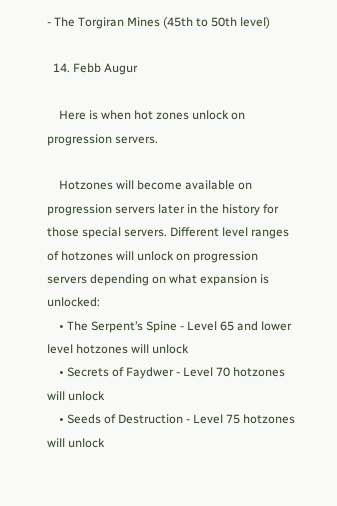- The Torgiran Mines (45th to 50th level)

  14. Febb Augur

    Here is when hot zones unlock on progression servers.

    Hotzones will become available on progression servers later in the history for those special servers. Different level ranges of hotzones will unlock on progression servers depending on what expansion is unlocked:
    • The Serpent’s Spine - Level 65 and lower level hotzones will unlock
    • Secrets of Faydwer - Level 70 hotzones will unlock
    • Seeds of Destruction - Level 75 hotzones will unlock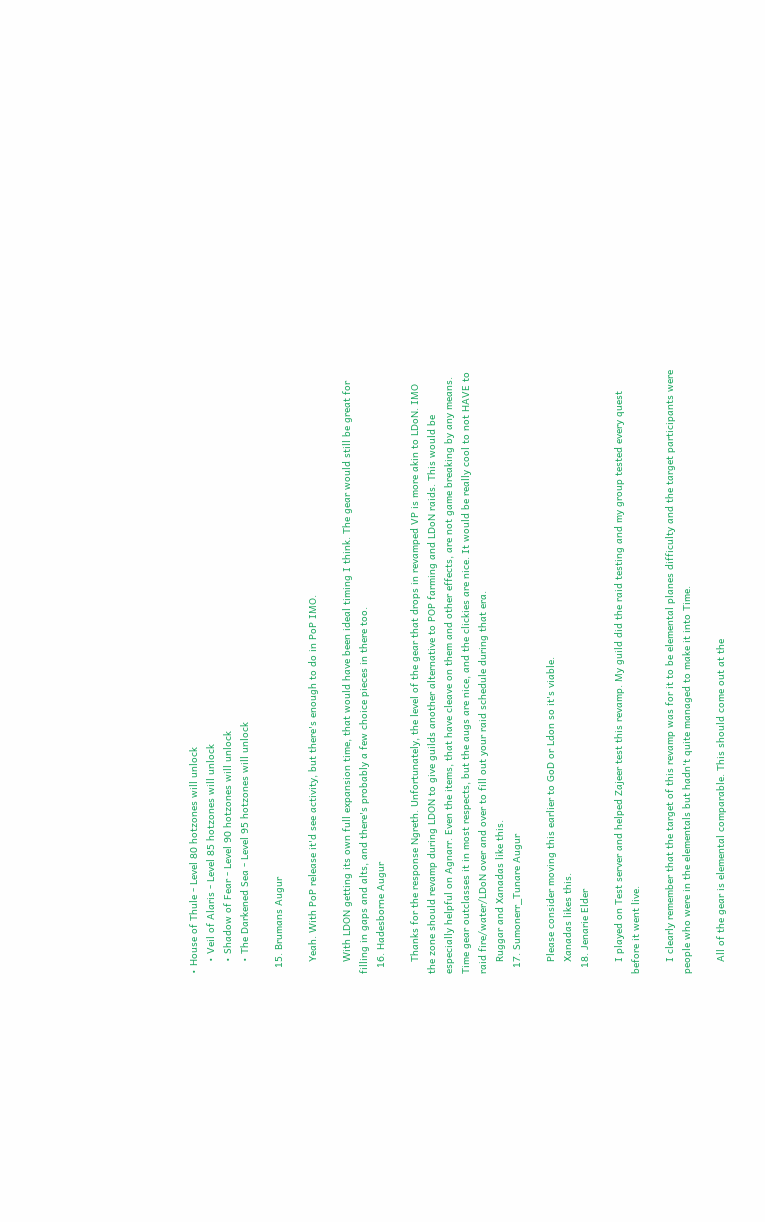• House of Thule - Level 80 hotzones will unlock
    • Veil of Alaris - Level 85 hotzones will unlock
    • Shadow of Fear - Level 90 hotzones will unlock
    • The Darkened Sea - Level 95 hotzones will unlock

  15. Brumans Augur

    Yeah. With PoP release it'd see activity, but there's enough to do in PoP IMO.

    With LDON getting its own full expansion time, that would have been ideal timing I think. The gear would still be great for filling in gaps and alts, and there's probably a few choice pieces in there too.
  16. Hadesborne Augur

    Thanks for the response Ngreth. Unfortunately, the level of the gear that drops in revamped VP is more akin to LDoN. IMO the zone should revamp during LDON to give guilds another alternative to POP farming and LDoN raids. This would be especially helpful on Agnarr. Even the items, that have cleave on them and other effects, are not game breaking by any means. Time gear outclasses it in most respects, but the augs are nice, and the clickies are nice. It would be really cool to not HAVE to raid fire/water/LDoN over and over to fill out your raid schedule during that era.
    Ruggar and Xanadas like this.
  17. Sumonerr_Tunare Augur

    Please consider moving this earlier to GoD or Ldon so it's viable.
    Xanadas likes this.
  18. Jenarie Elder

    I played on Test server and helped Zajeer test this revamp. My guild did the raid testing and my group tested every quest before it went live.

    I clearly remember that the target of this revamp was for it to be elemental planes difficulty and the target participants were people who were in the elementals but hadn't quite managed to make it into Time.

    All of the gear is elemental comparable. This should come out at the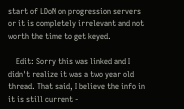start of LDoN on progression servers or it is completely irrelevant and not worth the time to get keyed.

    Edit: Sorry this was linked and I didn't realize it was a two year old thread. That said, I believe the info in it is still current -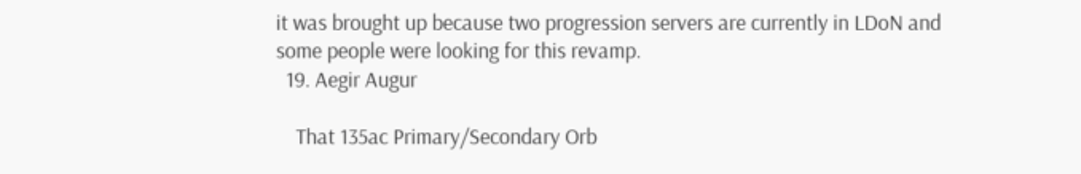it was brought up because two progression servers are currently in LDoN and some people were looking for this revamp.
  19. Aegir Augur

    That 135ac Primary/Secondary Orb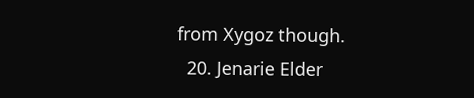from Xygoz though.
  20. Jenarie Elder